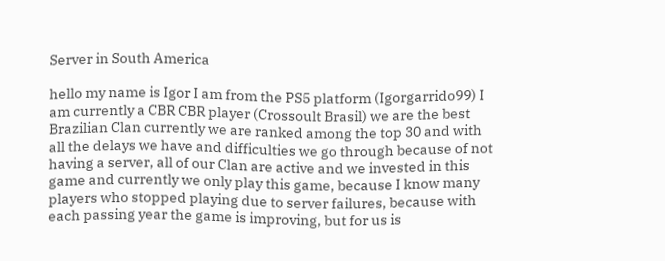Server in South America

hello my name is Igor I am from the PS5 platform (Igorgarrido99) I am currently a CBR CBR player (Crossoult Brasil) we are the best Brazilian Clan currently we are ranked among the top 30 and with all the delays we have and difficulties we go through because of not having a server, all of our Clan are active and we invested in this game and currently we only play this game, because I know many players who stopped playing due to server failures, because with each passing year the game is improving, but for us is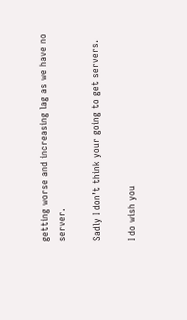getting worse and increasing lag as we have no server.

Sadly I don’t think your going to get servers.

I do wish you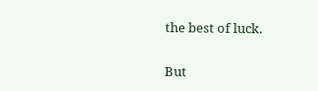the best of luck.

But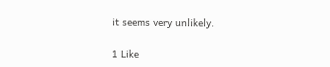it seems very unlikely.

1 Like